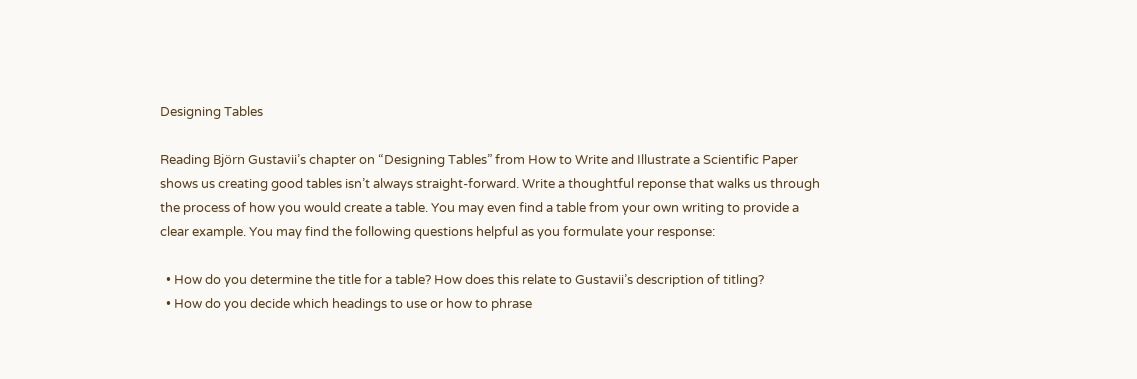Designing Tables

Reading Björn Gustavii’s chapter on “Designing Tables” from How to Write and Illustrate a Scientific Paper shows us creating good tables isn’t always straight-forward. Write a thoughtful reponse that walks us through the process of how you would create a table. You may even find a table from your own writing to provide a clear example. You may find the following questions helpful as you formulate your response:

  • How do you determine the title for a table? How does this relate to Gustavii’s description of titling?
  • How do you decide which headings to use or how to phrase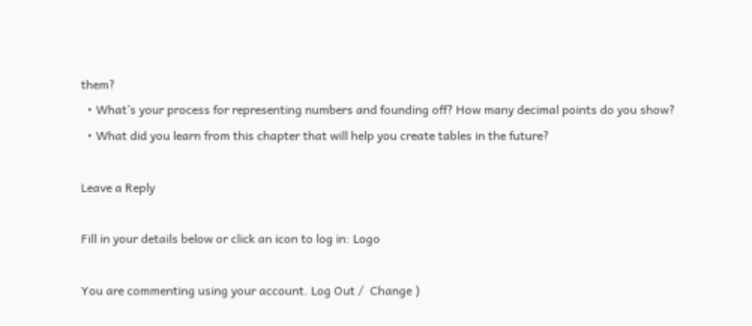them?
  • What’s your process for representing numbers and founding off? How many decimal points do you show?
  • What did you learn from this chapter that will help you create tables in the future?

Leave a Reply

Fill in your details below or click an icon to log in: Logo

You are commenting using your account. Log Out /  Change )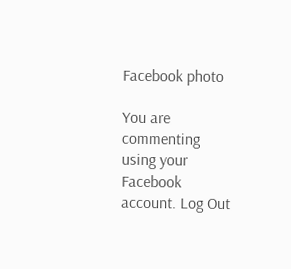Facebook photo

You are commenting using your Facebook account. Log Out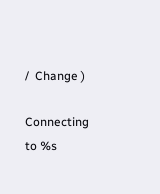/  Change )

Connecting to %s